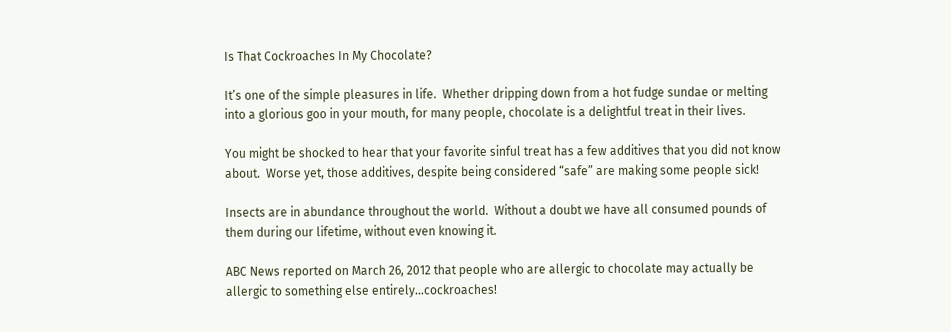Is That Cockroaches In My Chocolate?

It’s one of the simple pleasures in life.  Whether dripping down from a hot fudge sundae or melting into a glorious goo in your mouth, for many people, chocolate is a delightful treat in their lives.

You might be shocked to hear that your favorite sinful treat has a few additives that you did not know about.  Worse yet, those additives, despite being considered “safe” are making some people sick!

Insects are in abundance throughout the world.  Without a doubt we have all consumed pounds of them during our lifetime, without even knowing it.

ABC News reported on March 26, 2012 that people who are allergic to chocolate may actually be allergic to something else entirely…cockroaches!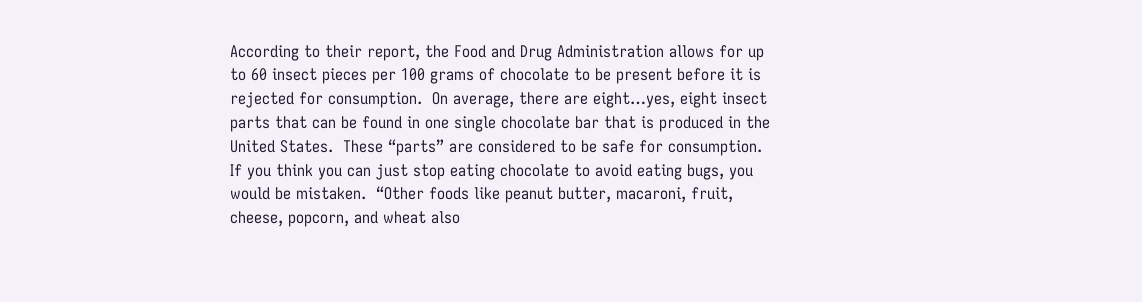According to their report, the Food and Drug Administration allows for up to 60 insect pieces per 100 grams of chocolate to be present before it is rejected for consumption.  On average, there are eight…yes, eight insect parts that can be found in one single chocolate bar that is produced in the United States.  These “parts” are considered to be safe for consumption.  If you think you can just stop eating chocolate to avoid eating bugs, you would be mistaken.  “Other foods like peanut butter, macaroni, fruit, cheese, popcorn, and wheat also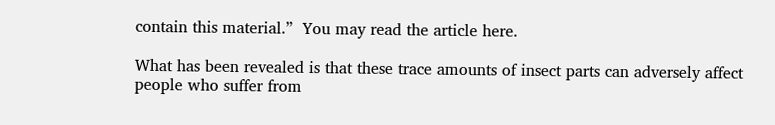contain this material.”  You may read the article here.

What has been revealed is that these trace amounts of insect parts can adversely affect people who suffer from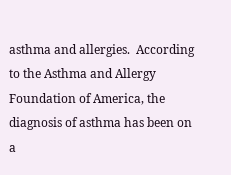asthma and allergies.  According to the Asthma and Allergy Foundation of America, the diagnosis of asthma has been on a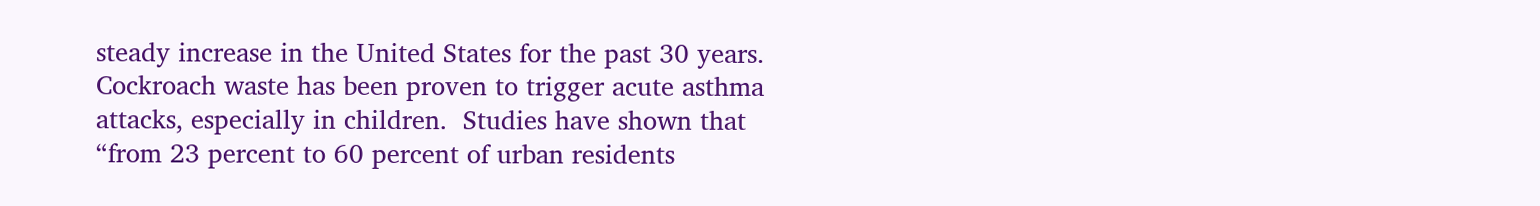steady increase in the United States for the past 30 years.  Cockroach waste has been proven to trigger acute asthma attacks, especially in children.  Studies have shown that “from 23 percent to 60 percent of urban residents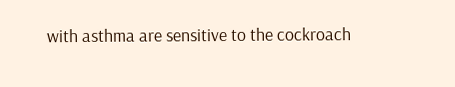with asthma are sensitive to the cockroach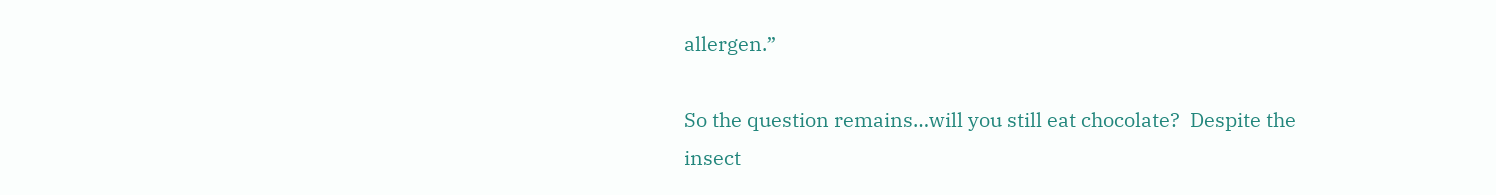allergen.”

So the question remains…will you still eat chocolate?  Despite the insect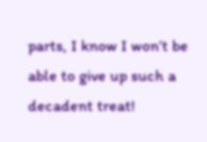parts, I know I won’t be able to give up such a decadent treat!